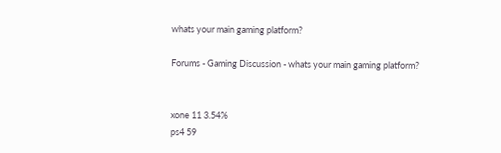whats your main gaming platform?

Forums - Gaming Discussion - whats your main gaming platform?


xone 11 3.54%
ps4 59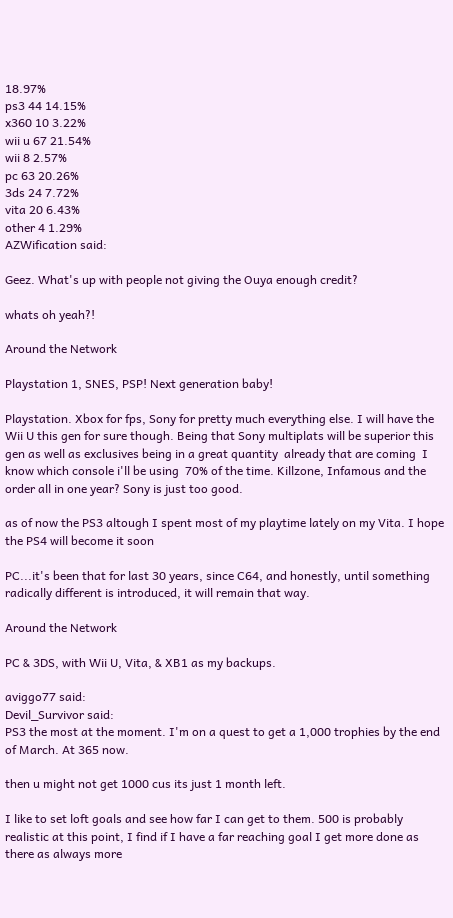18.97%
ps3 44 14.15%
x360 10 3.22%
wii u 67 21.54%
wii 8 2.57%
pc 63 20.26%
3ds 24 7.72%
vita 20 6.43%
other 4 1.29%
AZWification said:

Geez. What's up with people not giving the Ouya enough credit?

whats oh yeah?!

Around the Network

Playstation 1, SNES, PSP! Next generation baby!

Playstation. Xbox for fps, Sony for pretty much everything else. I will have the Wii U this gen for sure though. Being that Sony multiplats will be superior this gen as well as exclusives being in a great quantity  already that are coming  I know which console i'll be using  70% of the time. Killzone, Infamous and the order all in one year? Sony is just too good.

as of now the PS3 altough I spent most of my playtime lately on my Vita. I hope the PS4 will become it soon

PC...it's been that for last 30 years, since C64, and honestly, until something radically different is introduced, it will remain that way.

Around the Network

PC & 3DS, with Wii U, Vita, & XB1 as my backups.

aviggo77 said:
Devil_Survivor said:
PS3 the most at the moment. I'm on a quest to get a 1,000 trophies by the end of March. At 365 now.

then u might not get 1000 cus its just 1 month left.

I like to set loft goals and see how far I can get to them. 500 is probably realistic at this point, I find if I have a far reaching goal I get more done as there as always more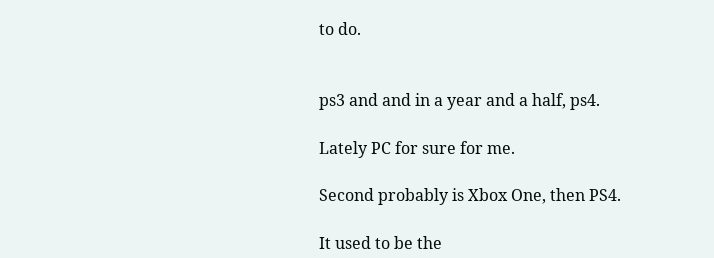to do.


ps3 and and in a year and a half, ps4.

Lately PC for sure for me.

Second probably is Xbox One, then PS4.

It used to be the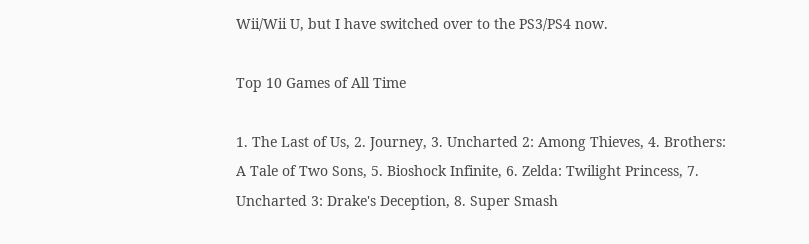Wii/Wii U, but I have switched over to the PS3/PS4 now.

Top 10 Games of All Time

1. The Last of Us, 2. Journey, 3. Uncharted 2: Among Thieves, 4. Brothers: A Tale of Two Sons, 5. Bioshock Infinite, 6. Zelda: Twilight Princess, 7. Uncharted 3: Drake's Deception, 8. Super Smash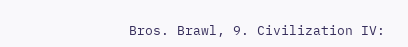Bros. Brawl, 9. Civilization IV: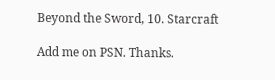Beyond the Sword, 10. Starcraft

Add me on PSN. Thanks.